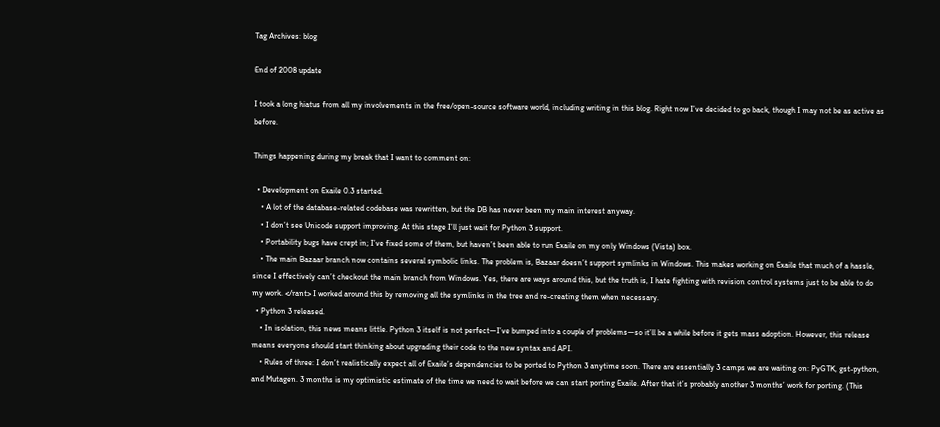Tag Archives: blog

End of 2008 update

I took a long hiatus from all my involvements in the free/open-source software world, including writing in this blog. Right now I’ve decided to go back, though I may not be as active as before.

Things happening during my break that I want to comment on:

  • Development on Exaile 0.3 started.
    • A lot of the database-related codebase was rewritten, but the DB has never been my main interest anyway.
    • I don’t see Unicode support improving. At this stage I’ll just wait for Python 3 support.
    • Portability bugs have crept in; I’ve fixed some of them, but haven’t been able to run Exaile on my only Windows (Vista) box.
    • The main Bazaar branch now contains several symbolic links. The problem is, Bazaar doesn’t support symlinks in Windows. This makes working on Exaile that much of a hassle, since I effectively can’t checkout the main branch from Windows. Yes, there are ways around this, but the truth is, I hate fighting with revision control systems just to be able to do my work. </rant> I worked around this by removing all the symlinks in the tree and re-creating them when necessary.
  • Python 3 released.
    • In isolation, this news means little. Python 3 itself is not perfect—I’ve bumped into a couple of problems—so it’ll be a while before it gets mass adoption. However, this release means everyone should start thinking about upgrading their code to the new syntax and API.
    • Rules of three: I don’t realistically expect all of Exaile’s dependencies to be ported to Python 3 anytime soon. There are essentially 3 camps we are waiting on: PyGTK, gst-python, and Mutagen. 3 months is my optimistic estimate of the time we need to wait before we can start porting Exaile. After that it’s probably another 3 months’ work for porting. (This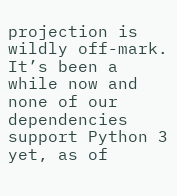projection is wildly off-mark. It’s been a while now and none of our dependencies support Python 3 yet, as of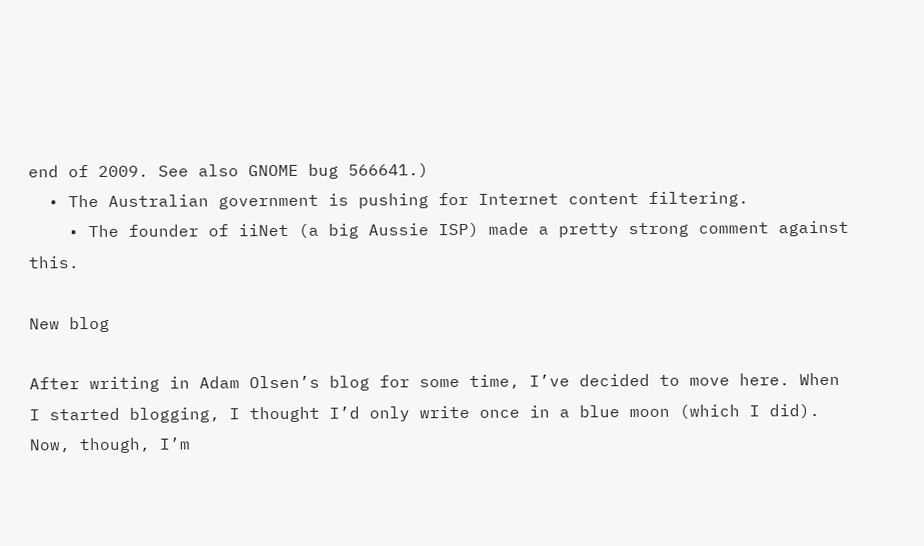end of 2009. See also GNOME bug 566641.)
  • The Australian government is pushing for Internet content filtering.
    • The founder of iiNet (a big Aussie ISP) made a pretty strong comment against this.

New blog

After writing in Adam Olsen’s blog for some time, I’ve decided to move here. When I started blogging, I thought I’d only write once in a blue moon (which I did). Now, though, I’m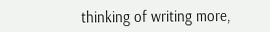thinking of writing more,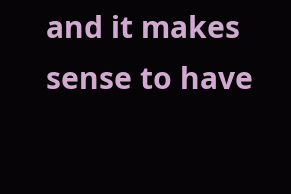and it makes sense to have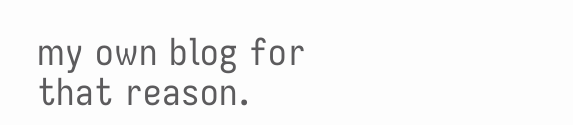my own blog for that reason.